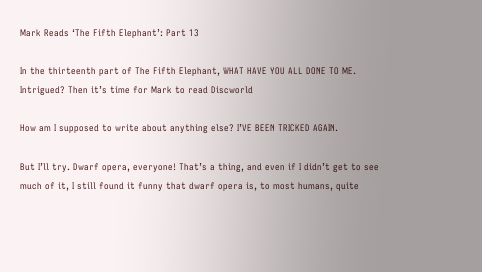Mark Reads ‘The Fifth Elephant’: Part 13

In the thirteenth part of The Fifth Elephant, WHAT HAVE YOU ALL DONE TO ME. Intrigued? Then it’s time for Mark to read Discworld

How am I supposed to write about anything else? I’VE BEEN TRICKED AGAIN.

But I’ll try. Dwarf opera, everyone! That’s a thing, and even if I didn’t get to see much of it, I still found it funny that dwarf opera is, to most humans, quite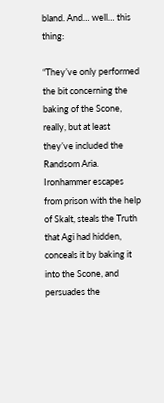bland. And… well… this thing:

“They’ve only performed the bit concerning the baking of the Scone, really, but at least they’ve included the Randsom Aria. Ironhammer escapes from prison with the help of Skalt, steals the Truth that Agi had hidden, conceals it by baking it into the Scone, and persuades the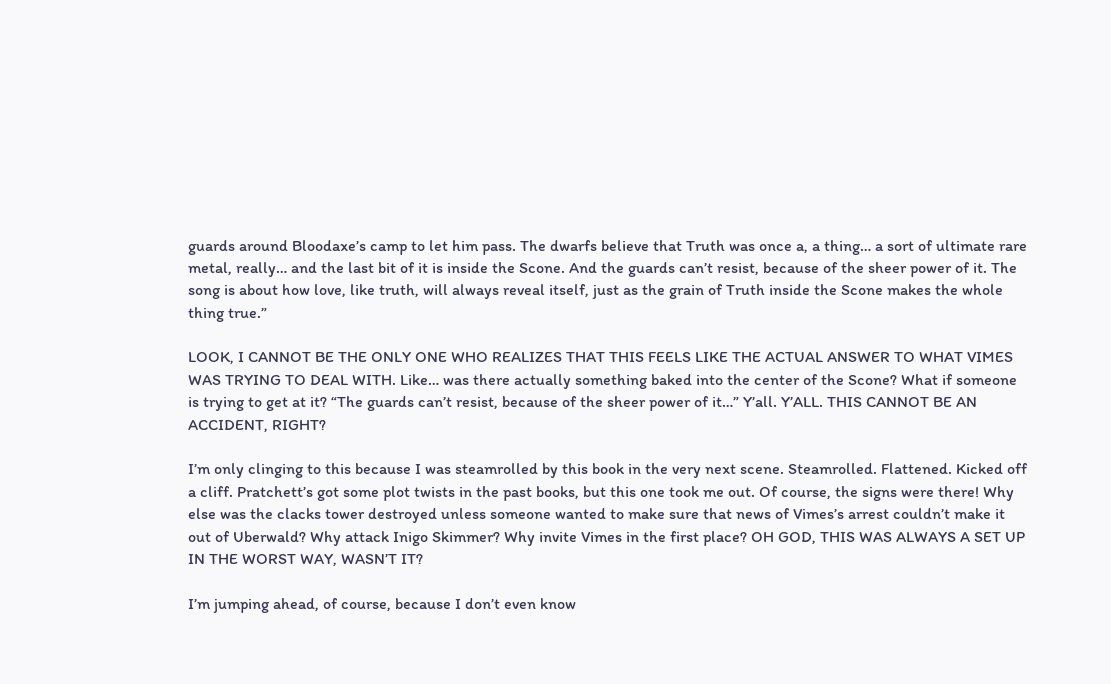guards around Bloodaxe’s camp to let him pass. The dwarfs believe that Truth was once a, a thing… a sort of ultimate rare metal, really… and the last bit of it is inside the Scone. And the guards can’t resist, because of the sheer power of it. The song is about how love, like truth, will always reveal itself, just as the grain of Truth inside the Scone makes the whole thing true.”

LOOK, I CANNOT BE THE ONLY ONE WHO REALIZES THAT THIS FEELS LIKE THE ACTUAL ANSWER TO WHAT VIMES WAS TRYING TO DEAL WITH. Like… was there actually something baked into the center of the Scone? What if someone is trying to get at it? “The guards can’t resist, because of the sheer power of it…” Y’all. Y’ALL. THIS CANNOT BE AN ACCIDENT, RIGHT?

I’m only clinging to this because I was steamrolled by this book in the very next scene. Steamrolled. Flattened. Kicked off a cliff. Pratchett’s got some plot twists in the past books, but this one took me out. Of course, the signs were there! Why else was the clacks tower destroyed unless someone wanted to make sure that news of Vimes’s arrest couldn’t make it out of Uberwald? Why attack Inigo Skimmer? Why invite Vimes in the first place? OH GOD, THIS WAS ALWAYS A SET UP IN THE WORST WAY, WASN’T IT?

I’m jumping ahead, of course, because I don’t even know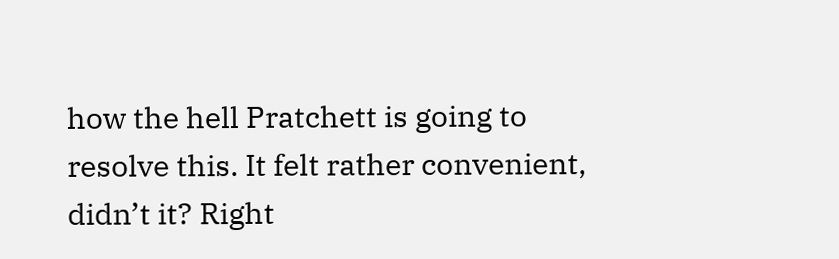how the hell Pratchett is going to resolve this. It felt rather convenient, didn’t it? Right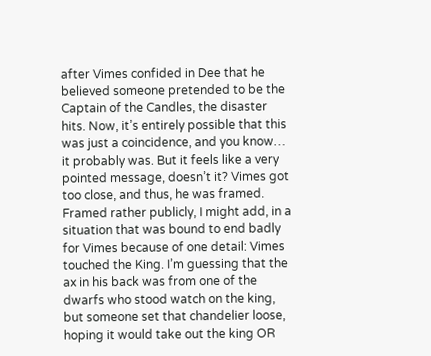after Vimes confided in Dee that he believed someone pretended to be the Captain of the Candles, the disaster hits. Now, it’s entirely possible that this was just a coincidence, and you know… it probably was. But it feels like a very pointed message, doesn’t it? Vimes got too close, and thus, he was framed. Framed rather publicly, I might add, in a situation that was bound to end badly for Vimes because of one detail: Vimes touched the King. I’m guessing that the ax in his back was from one of the dwarfs who stood watch on the king, but someone set that chandelier loose, hoping it would take out the king OR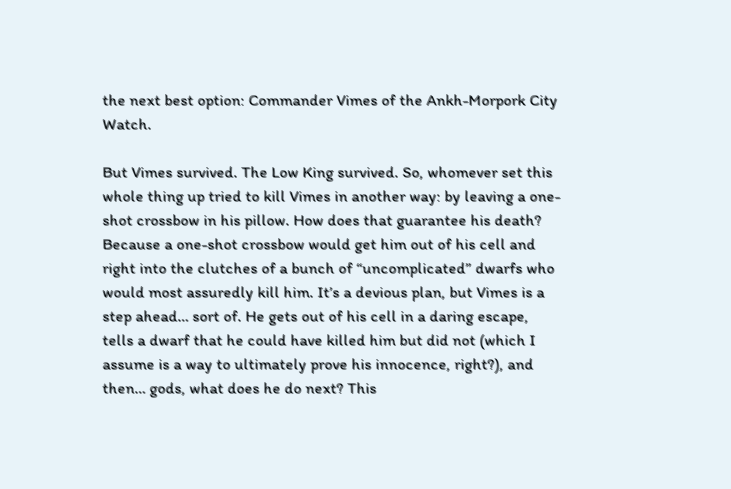the next best option: Commander Vimes of the Ankh-Morpork City Watch.

But Vimes survived. The Low King survived. So, whomever set this whole thing up tried to kill Vimes in another way: by leaving a one-shot crossbow in his pillow. How does that guarantee his death? Because a one-shot crossbow would get him out of his cell and right into the clutches of a bunch of “uncomplicated” dwarfs who would most assuredly kill him. It’s a devious plan, but Vimes is a step ahead… sort of. He gets out of his cell in a daring escape, tells a dwarf that he could have killed him but did not (which I assume is a way to ultimately prove his innocence, right?), and then… gods, what does he do next? This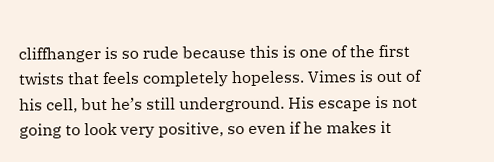cliffhanger is so rude because this is one of the first twists that feels completely hopeless. Vimes is out of his cell, but he’s still underground. His escape is not going to look very positive, so even if he makes it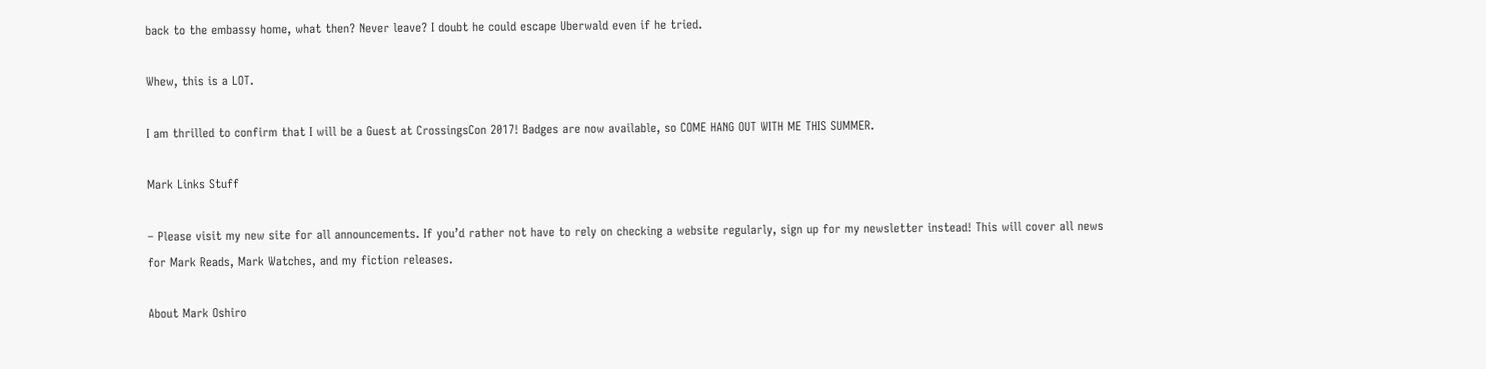back to the embassy home, what then? Never leave? I doubt he could escape Uberwald even if he tried.

Whew, this is a LOT.

I am thrilled to confirm that I will be a Guest at CrossingsCon 2017! Badges are now available, so COME HANG OUT WITH ME THIS SUMMER.

Mark Links Stuff

– Please visit my new site for all announcements. If you’d rather not have to rely on checking a website regularly, sign up for my newsletter instead! This will cover all news for Mark Reads, Mark Watches, and my fiction releases.

About Mark Oshiro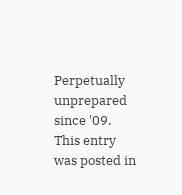Perpetually unprepared since '09.
This entry was posted in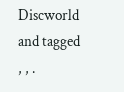Discworld and tagged , , .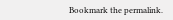Bookmark the permalink.